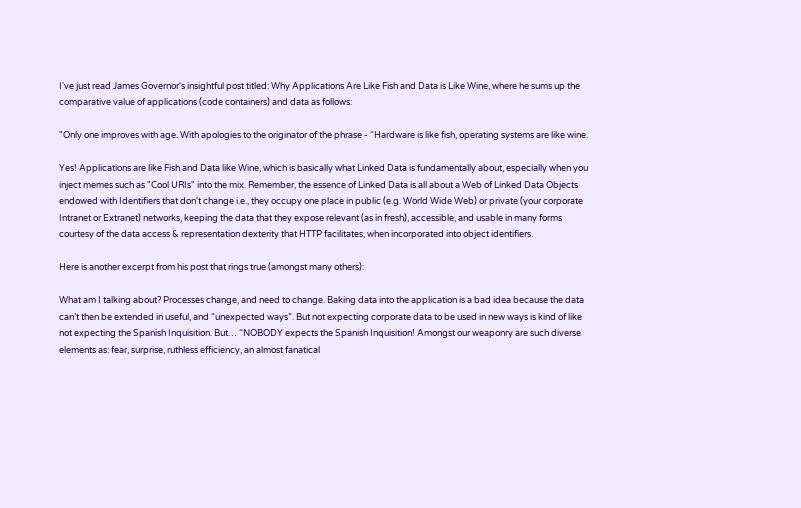I've just read James Governor's insightful post titled: Why Applications Are Like Fish and Data is Like Wine, where he sums up the comparative value of applications (code containers) and data as follows:

"Only one improves with age. With apologies to the originator of the phrase - “Hardware is like fish, operating systems are like wine.

Yes! Applications are like Fish and Data like Wine, which is basically what Linked Data is fundamentally about, especially when you inject memes such as "Cool URIs" into the mix. Remember, the essence of Linked Data is all about a Web of Linked Data Objects endowed with Identifiers that don't change i.e., they occupy one place in public (e.g. World Wide Web) or private (your corporate Intranet or Extranet) networks, keeping the data that they expose relevant (as in fresh), accessible, and usable in many forms courtesy of the data access & representation dexterity that HTTP facilitates, when incorporated into object identifiers.

Here is another excerpt from his post that rings true (amongst many others):

What am I talking about? Processes change, and need to change. Baking data into the application is a bad idea because the data can’t then be extended in useful, and “unexpected ways”. But not expecting corporate data to be used in new ways is kind of like not expecting the Spanish Inquisition. But… “NOBODY expects the Spanish Inquisition! Amongst our weaponry are such diverse elements as: fear, surprise, ruthless efficiency, an almost fanatical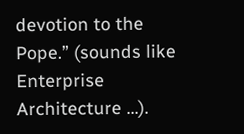devotion to the Pope.” (sounds like Enterprise Architecture ...).